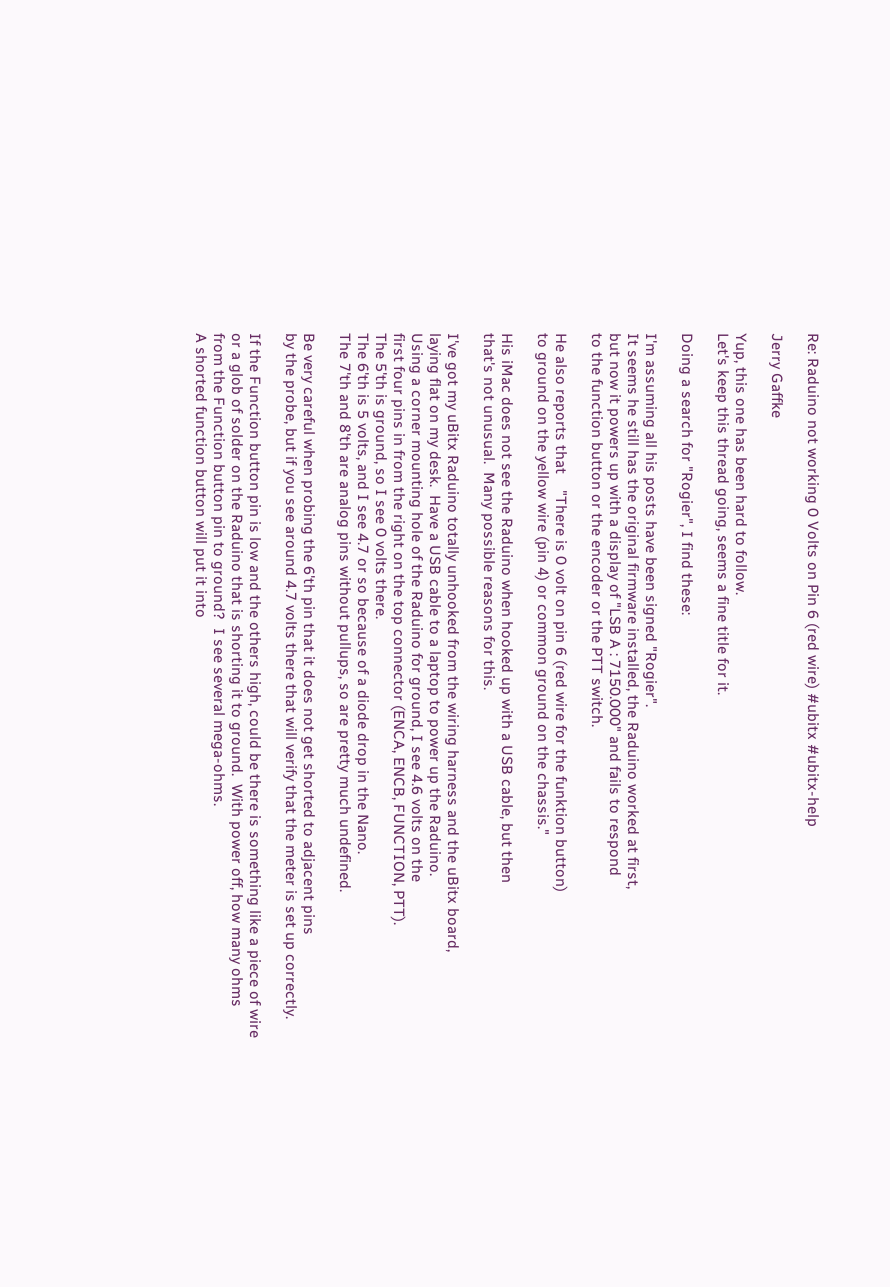Re: Raduino not working 0 Volts on Pin 6 (red wire) #ubitx #ubitx-help

Jerry Gaffke

Yup, this one has been hard to follow.
Let's keep this thread going, seems a fine title for it.

Doing a search for "Rogier", I find these:

I'm assuming all his posts have been signed "Rogier".
It seems he still has the original firmware installed, the Raduino worked at first,
but now it powers up with a display of "LSB A : 7150.000" and fails to respond
to the function button or the encoder or the PTT switch.

He also reports that    "There is 0 volt on pin 6 (red wire for the funktion button)
to ground on the yellow wire (pin 4) or common ground on the chassis."

His iMac does not see the Raduino when hooked up with a USB cable, but then
that's not unusual.  Many possible reasons for this.

I've got my uBitx Raduino totally unhooked from the wiring harness and the uBitx board,
laying flat on my desk.  Have a USB cable to a laptop to power up the Raduino.
Using a corner mounting hole of the Raduino for ground, I see 4.6 volts on the
first four pins in from the right on the top connector (ENCA, ENCB, FUNCTION, PTT).
The 5'th is ground, so I see 0 volts there.
The 6'th is 5 volts, and I see 4.7 or so because of a diode drop in the Nano.
The 7'th and 8'th are analog pins without pullups, so are pretty much undefined.

Be very careful when probing the 6'th pin that it does not get shorted to adjacent pins
by the probe, but if you see around 4.7 volts there that will verify that the meter is set up correctly.

If the Function button pin is low and the others high, could be there is something like a piece of wire
or a glob of solder on the Raduino that is shorting it to ground.  With power off, how many ohms
from the Function button pin to ground?  I see several mega-ohms.
A shorted function button will put it into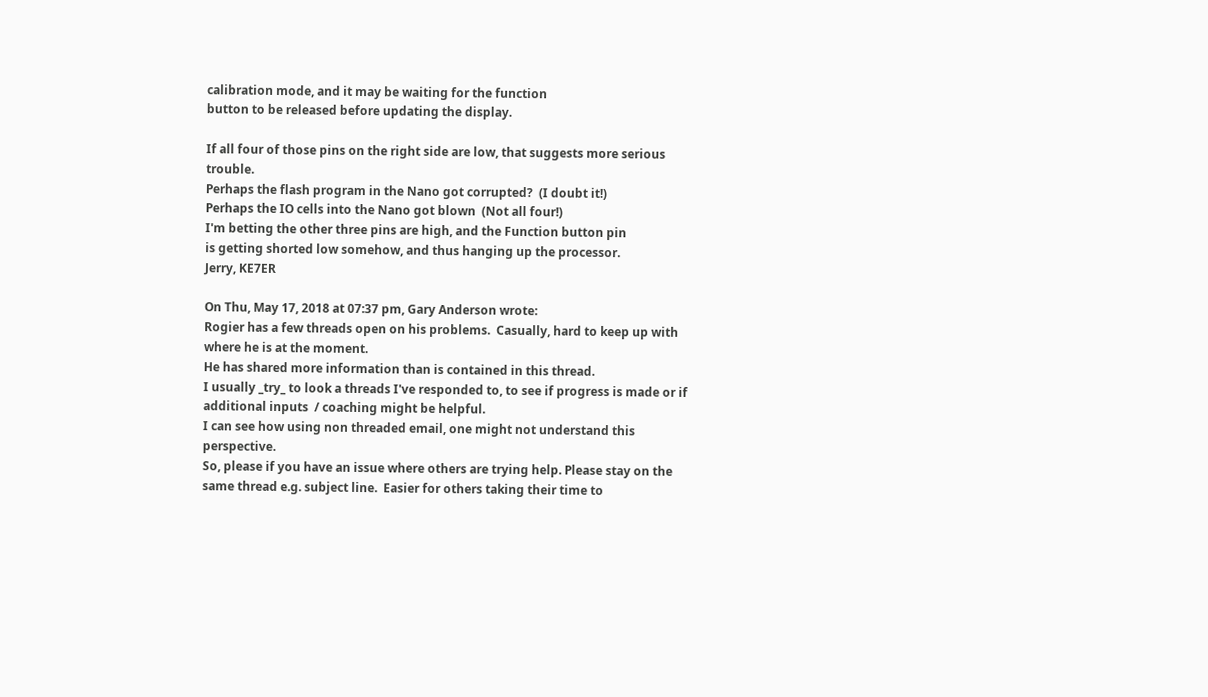calibration mode, and it may be waiting for the function
button to be released before updating the display.

If all four of those pins on the right side are low, that suggests more serious trouble.
Perhaps the flash program in the Nano got corrupted?  (I doubt it!)
Perhaps the IO cells into the Nano got blown  (Not all four!)
I'm betting the other three pins are high, and the Function button pin
is getting shorted low somehow, and thus hanging up the processor.
Jerry, KE7ER

On Thu, May 17, 2018 at 07:37 pm, Gary Anderson wrote:
Rogier has a few threads open on his problems.  Casually, hard to keep up with where he is at the moment.
He has shared more information than is contained in this thread.
I usually _try_ to look a threads I've responded to, to see if progress is made or if additional inputs  / coaching might be helpful.
I can see how using non threaded email, one might not understand this perspective.
So, please if you have an issue where others are trying help. Please stay on the same thread e.g. subject line.  Easier for others taking their time to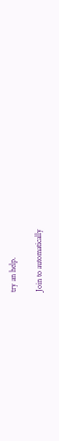try an help.

Join to automatically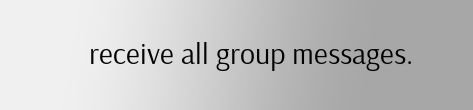receive all group messages.